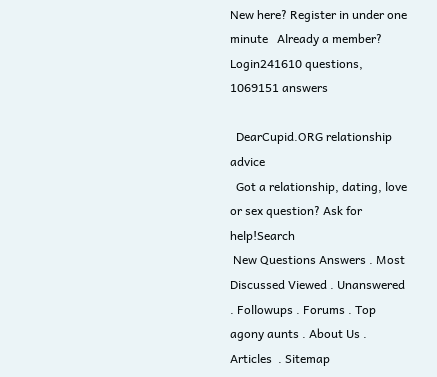New here? Register in under one minute   Already a member? Login241610 questions, 1069151 answers

  DearCupid.ORG relationship advice
  Got a relationship, dating, love or sex question? Ask for help!Search
 New Questions Answers . Most Discussed Viewed . Unanswered . Followups . Forums . Top agony aunts . About Us .  Articles  . Sitemap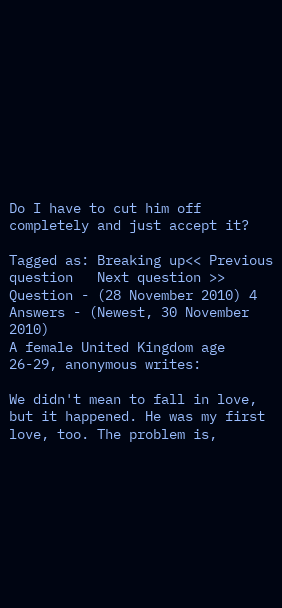Do I have to cut him off completely and just accept it?

Tagged as: Breaking up<< Previous question   Next question >>
Question - (28 November 2010) 4 Answers - (Newest, 30 November 2010)
A female United Kingdom age 26-29, anonymous writes:

We didn't mean to fall in love, but it happened. He was my first love, too. The problem is,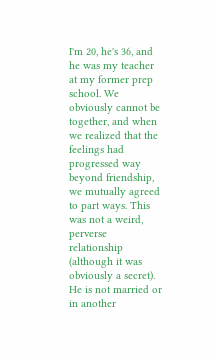I'm 20, he's 36, and he was my teacher at my former prep school. We obviously cannot be together, and when we realized that the feelings had progressed way beyond friendship, we mutually agreed to part ways. This was not a weird, perverse relationship (although it was obviously a secret). He is not married or in another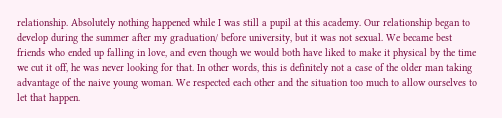relationship. Absolutely nothing happened while I was still a pupil at this academy. Our relationship began to develop during the summer after my graduation/ before university, but it was not sexual. We became best friends who ended up falling in love, and even though we would both have liked to make it physical by the time we cut it off, he was never looking for that. In other words, this is definitely not a case of the older man taking advantage of the naive young woman. We respected each other and the situation too much to allow ourselves to let that happen.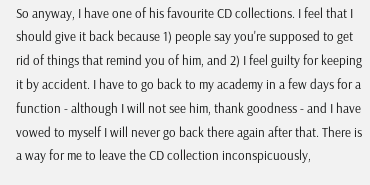So anyway, I have one of his favourite CD collections. I feel that I should give it back because 1) people say you're supposed to get rid of things that remind you of him, and 2) I feel guilty for keeping it by accident. I have to go back to my academy in a few days for a function - although I will not see him, thank goodness - and I have vowed to myself I will never go back there again after that. There is a way for me to leave the CD collection inconspicuously,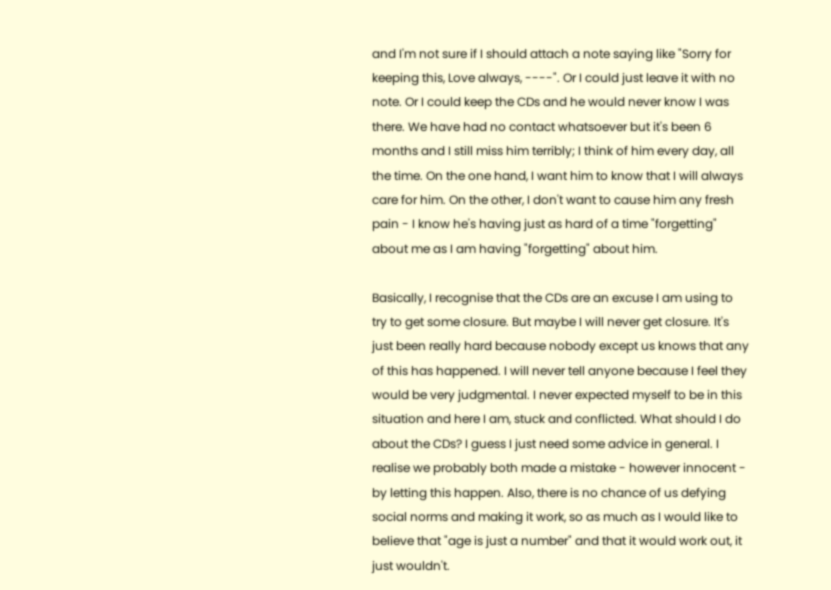and I'm not sure if I should attach a note saying like "Sorry for keeping this, Love always, ----". Or I could just leave it with no note. Or I could keep the CDs and he would never know I was there. We have had no contact whatsoever but it's been 6 months and I still miss him terribly; I think of him every day, all the time. On the one hand, I want him to know that I will always care for him. On the other, I don't want to cause him any fresh pain - I know he's having just as hard of a time "forgetting" about me as I am having "forgetting" about him.

Basically, I recognise that the CDs are an excuse I am using to try to get some closure. But maybe I will never get closure. It's just been really hard because nobody except us knows that any of this has happened. I will never tell anyone because I feel they would be very judgmental. I never expected myself to be in this situation and here I am, stuck and conflicted. What should I do about the CDs? I guess I just need some advice in general. I realise we probably both made a mistake - however innocent - by letting this happen. Also, there is no chance of us defying social norms and making it work, so as much as I would like to believe that "age is just a number" and that it would work out, it just wouldn't.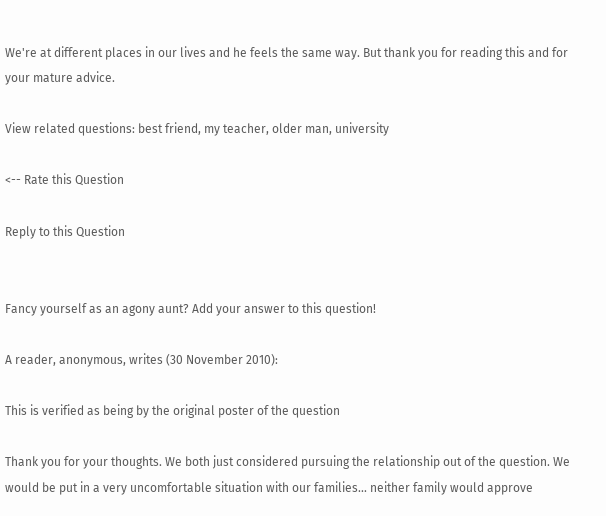We're at different places in our lives and he feels the same way. But thank you for reading this and for your mature advice.

View related questions: best friend, my teacher, older man, university

<-- Rate this Question

Reply to this Question


Fancy yourself as an agony aunt? Add your answer to this question!

A reader, anonymous, writes (30 November 2010):

This is verified as being by the original poster of the question

Thank you for your thoughts. We both just considered pursuing the relationship out of the question. We would be put in a very uncomfortable situation with our families... neither family would approve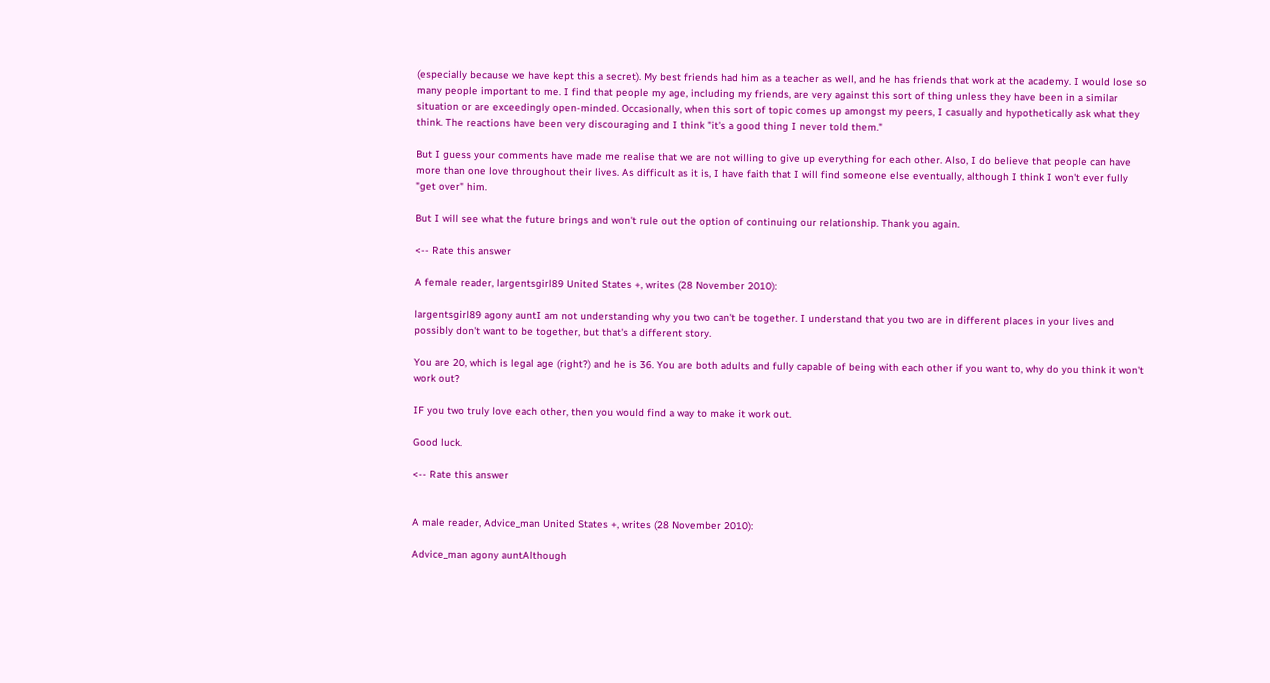(especially because we have kept this a secret). My best friends had him as a teacher as well, and he has friends that work at the academy. I would lose so many people important to me. I find that people my age, including my friends, are very against this sort of thing unless they have been in a similar situation or are exceedingly open-minded. Occasionally, when this sort of topic comes up amongst my peers, I casually and hypothetically ask what they think. The reactions have been very discouraging and I think "it's a good thing I never told them."

But I guess your comments have made me realise that we are not willing to give up everything for each other. Also, I do believe that people can have more than one love throughout their lives. As difficult as it is, I have faith that I will find someone else eventually, although I think I won't ever fully "get over" him.

But I will see what the future brings and won't rule out the option of continuing our relationship. Thank you again.

<-- Rate this answer

A female reader, largentsgirl89 United States +, writes (28 November 2010):

largentsgirl89 agony auntI am not understanding why you two can't be together. I understand that you two are in different places in your lives and possibly don't want to be together, but that's a different story.

You are 20, which is legal age (right?) and he is 36. You are both adults and fully capable of being with each other if you want to, why do you think it won't work out?

IF you two truly love each other, then you would find a way to make it work out.

Good luck.

<-- Rate this answer


A male reader, Advice_man United States +, writes (28 November 2010):

Advice_man agony auntAlthough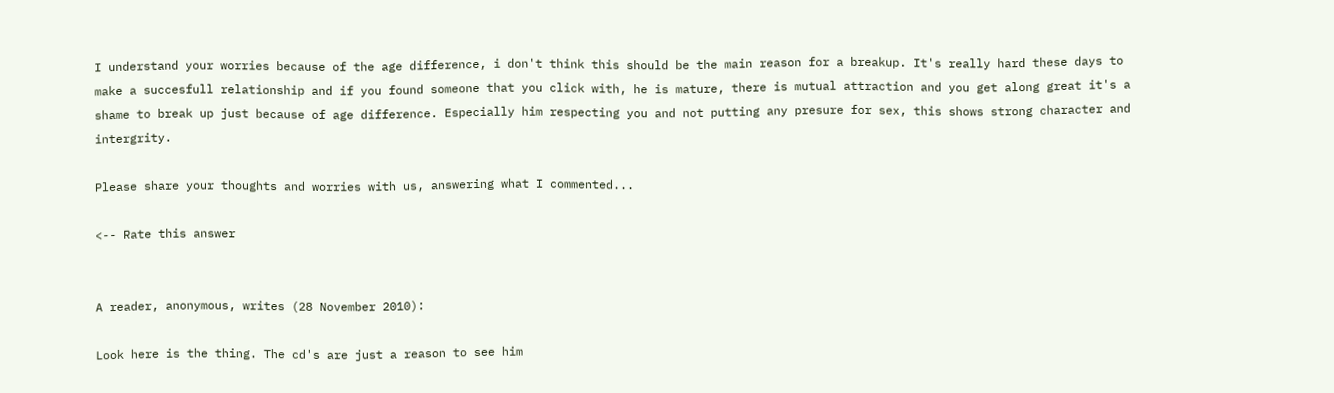I understand your worries because of the age difference, i don't think this should be the main reason for a breakup. It's really hard these days to make a succesfull relationship and if you found someone that you click with, he is mature, there is mutual attraction and you get along great it's a shame to break up just because of age difference. Especially him respecting you and not putting any presure for sex, this shows strong character and intergrity.

Please share your thoughts and worries with us, answering what I commented...

<-- Rate this answer


A reader, anonymous, writes (28 November 2010):

Look here is the thing. The cd's are just a reason to see him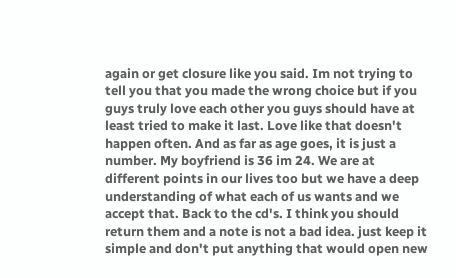again or get closure like you said. Im not trying to tell you that you made the wrong choice but if you guys truly love each other you guys should have at least tried to make it last. Love like that doesn't happen often. And as far as age goes, it is just a number. My boyfriend is 36 im 24. We are at different points in our lives too but we have a deep understanding of what each of us wants and we accept that. Back to the cd's. I think you should return them and a note is not a bad idea. just keep it simple and don't put anything that would open new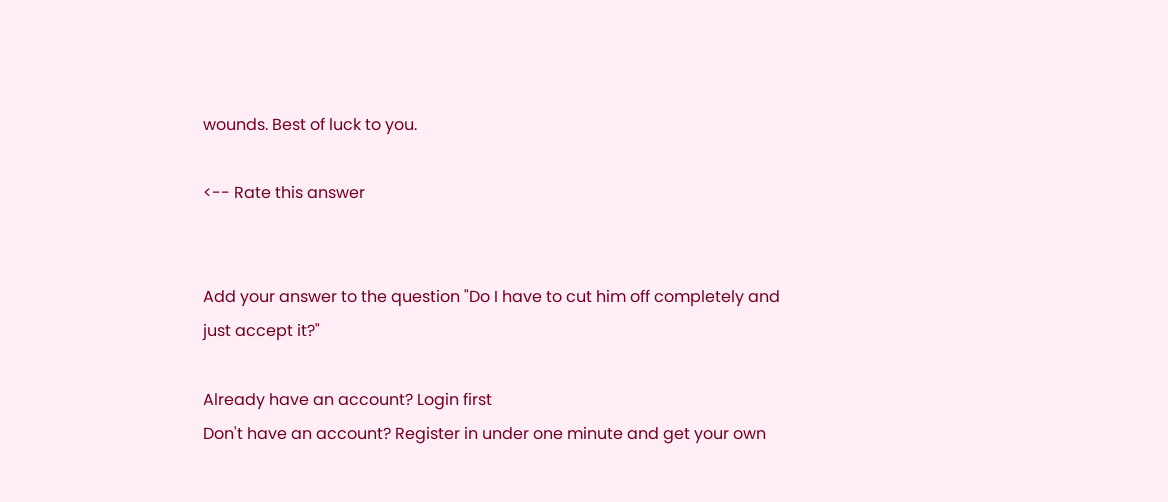wounds. Best of luck to you.

<-- Rate this answer


Add your answer to the question "Do I have to cut him off completely and just accept it?"

Already have an account? Login first
Don't have an account? Register in under one minute and get your own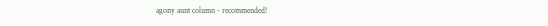agony aunt column - recommended!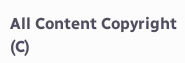All Content Copyright (C)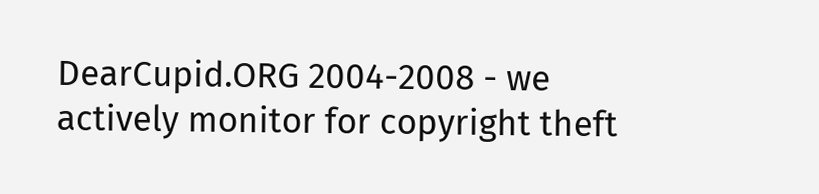DearCupid.ORG 2004-2008 - we actively monitor for copyright theft